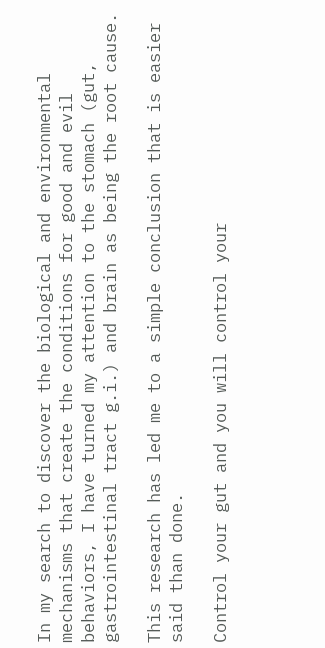In my search to discover the biological and environmental mechanisms that create the conditions for good and evil behaviors, I have turned my attention to the stomach (gut, gastrointestinal tract g.i.) and brain as being the root cause.

This research has led me to a simple conclusion that is easier said than done.

Control your gut and you will control your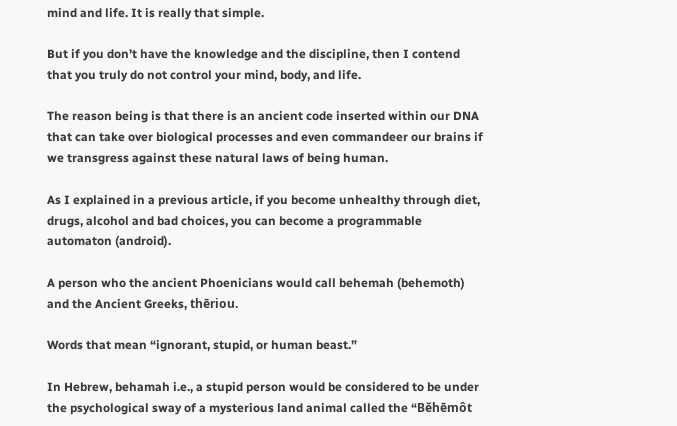mind and life. It is really that simple.

But if you don’t have the knowledge and the discipline, then I contend that you truly do not control your mind, body, and life.

The reason being is that there is an ancient code inserted within our DNA that can take over biological processes and even commandeer our brains if we transgress against these natural laws of being human.

As I explained in a previous article, if you become unhealthy through diet, drugs, alcohol and bad choices, you can become a programmable automaton (android).

A person who the ancient Phoenicians would call behemah (behemoth) and the Ancient Greeks, thēriou.

Words that mean “ignorant, stupid, or human beast.”

In Hebrew, behamah i.e., a stupid person would be considered to be under the psychological sway of a mysterious land animal called the “Bĕhēmôt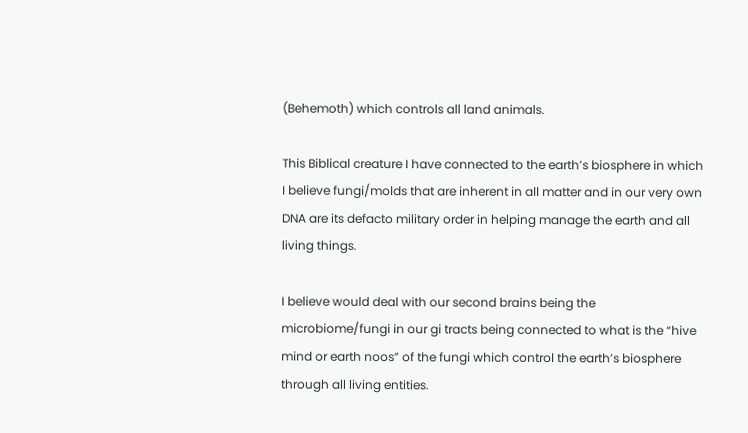(Behemoth) which controls all land animals.

This Biblical creature I have connected to the earth’s biosphere in which I believe fungi/molds that are inherent in all matter and in our very own DNA are its defacto military order in helping manage the earth and all living things.

I believe would deal with our second brains being the microbiome/fungi in our gi tracts being connected to what is the “hive mind or earth noos” of the fungi which control the earth’s biosphere through all living entities.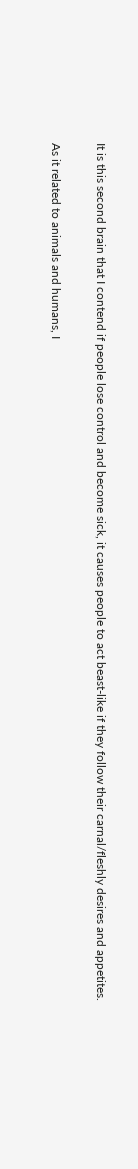It is this second brain that I contend if people lose control and become sick, it causes people to act beast-like if they follow their carnal/fleshly desires and appetites.

As it related to animals and humans, I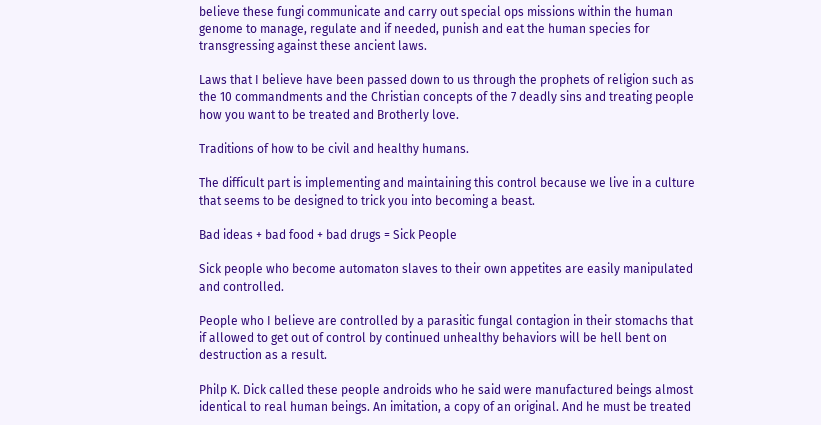believe these fungi communicate and carry out special ops missions within the human genome to manage, regulate and if needed, punish and eat the human species for transgressing against these ancient laws.

Laws that I believe have been passed down to us through the prophets of religion such as the 10 commandments and the Christian concepts of the 7 deadly sins and treating people how you want to be treated and Brotherly love.

Traditions of how to be civil and healthy humans.

The difficult part is implementing and maintaining this control because we live in a culture that seems to be designed to trick you into becoming a beast.

Bad ideas + bad food + bad drugs = Sick People

Sick people who become automaton slaves to their own appetites are easily manipulated and controlled.

People who I believe are controlled by a parasitic fungal contagion in their stomachs that if allowed to get out of control by continued unhealthy behaviors will be hell bent on destruction as a result.

Philp K. Dick called these people androids who he said were manufactured beings almost identical to real human beings. An imitation, a copy of an original. And he must be treated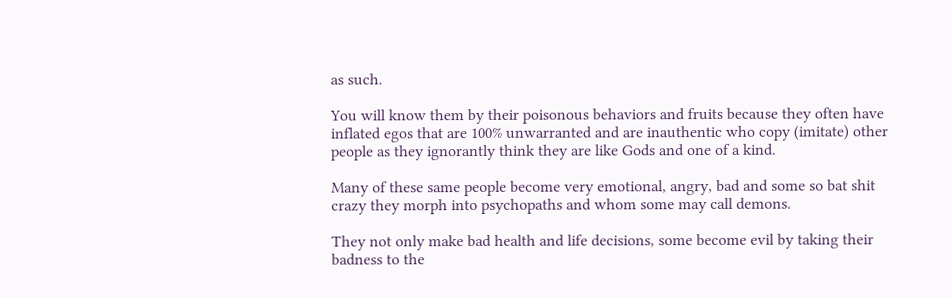as such.

You will know them by their poisonous behaviors and fruits because they often have inflated egos that are 100% unwarranted and are inauthentic who copy (imitate) other people as they ignorantly think they are like Gods and one of a kind.

Many of these same people become very emotional, angry, bad and some so bat shit crazy they morph into psychopaths and whom some may call demons.

They not only make bad health and life decisions, some become evil by taking their badness to the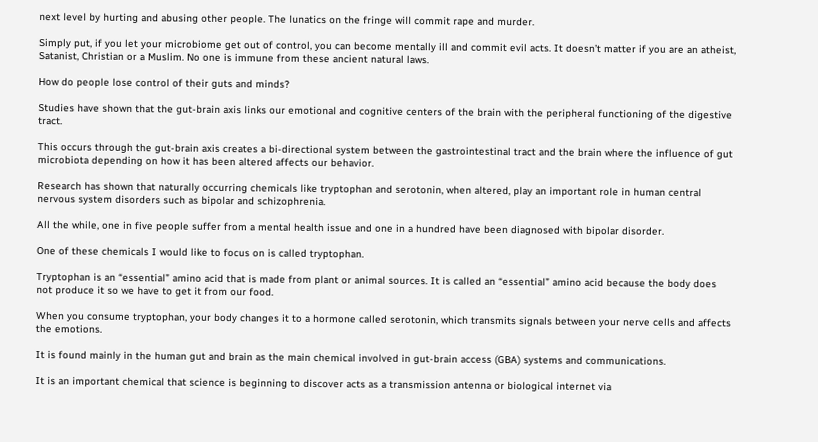next level by hurting and abusing other people. The lunatics on the fringe will commit rape and murder.

Simply put, if you let your microbiome get out of control, you can become mentally ill and commit evil acts. It doesn’t matter if you are an atheist, Satanist, Christian or a Muslim. No one is immune from these ancient natural laws.

How do people lose control of their guts and minds?

Studies have shown that the gut-brain axis links our emotional and cognitive centers of the brain with the peripheral functioning of the digestive tract.

This occurs through the gut-brain axis creates a bi-directional system between the gastrointestinal tract and the brain where the influence of gut microbiota depending on how it has been altered affects our behavior.

Research has shown that naturally occurring chemicals like tryptophan and serotonin, when altered, play an important role in human central nervous system disorders such as bipolar and schizophrenia.

All the while, one in five people suffer from a mental health issue and one in a hundred have been diagnosed with bipolar disorder.

One of these chemicals I would like to focus on is called tryptophan.

Tryptophan is an “essential” amino acid that is made from plant or animal sources. It is called an “essential” amino acid because the body does not produce it so we have to get it from our food.

When you consume tryptophan, your body changes it to a hormone called serotonin, which transmits signals between your nerve cells and affects the emotions.

It is found mainly in the human gut and brain as the main chemical involved in gut-brain access (GBA) systems and communications.

It is an important chemical that science is beginning to discover acts as a transmission antenna or biological internet via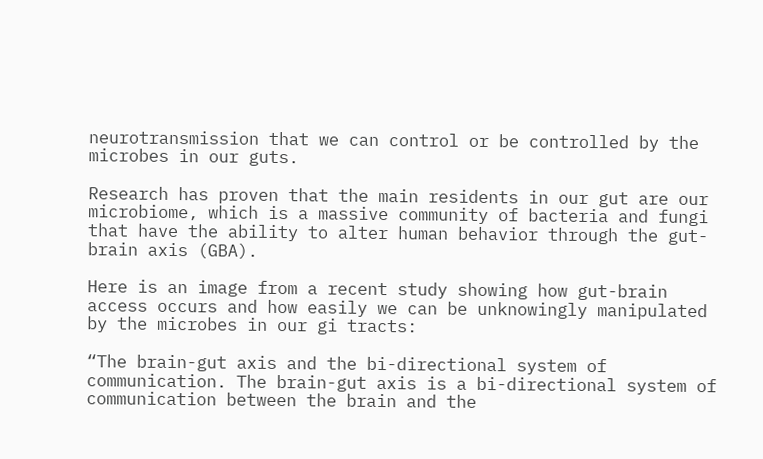neurotransmission that we can control or be controlled by the microbes in our guts.

Research has proven that the main residents in our gut are our microbiome, which is a massive community of bacteria and fungi that have the ability to alter human behavior through the gut-brain axis (GBA).

Here is an image from a recent study showing how gut-brain access occurs and how easily we can be unknowingly manipulated by the microbes in our gi tracts:

“The brain-gut axis and the bi-directional system of communication. The brain-gut axis is a bi-directional system of communication between the brain and the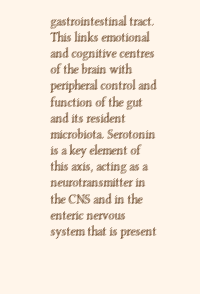gastrointestinal tract. This links emotional and cognitive centres of the brain with peripheral control and function of the gut and its resident microbiota. Serotonin is a key element of this axis, acting as a neurotransmitter in the CNS and in the enteric nervous system that is present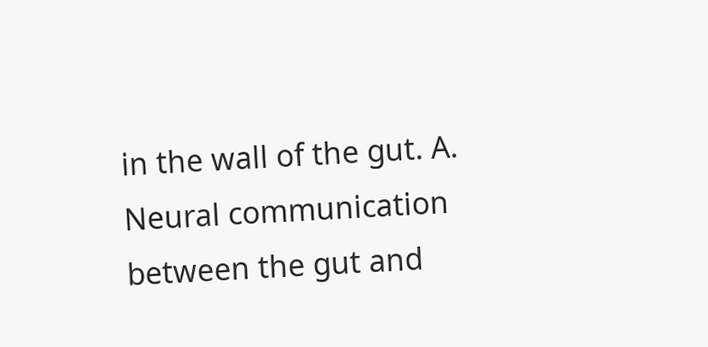in the wall of the gut. A. Neural communication between the gut and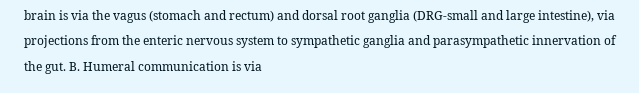brain is via the vagus (stomach and rectum) and dorsal root ganglia (DRG-small and large intestine), via projections from the enteric nervous system to sympathetic ganglia and parasympathetic innervation of the gut. B. Humeral communication is via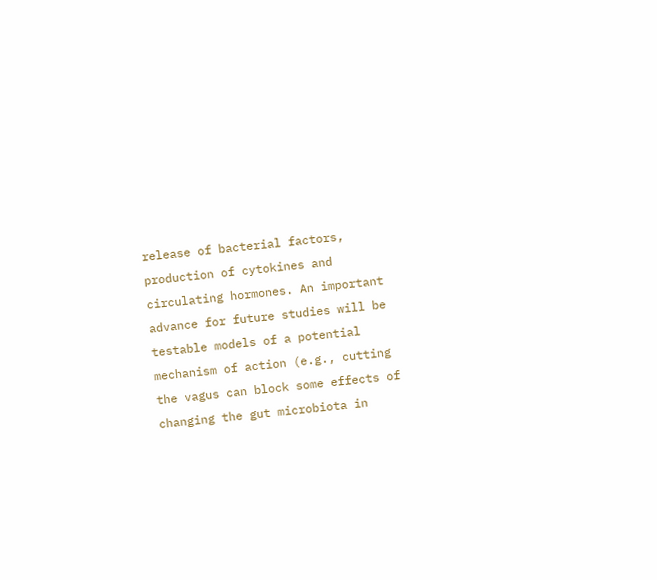release of bacterial factors, production of cytokines and circulating hormones. An important advance for future studies will be testable models of a potential mechanism of action (e.g., cutting the vagus can block some effects of changing the gut microbiota in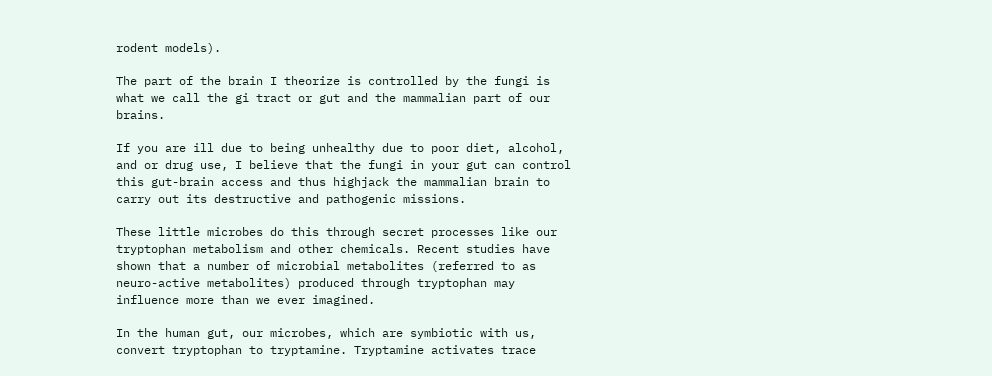rodent models).

The part of the brain I theorize is controlled by the fungi is what we call the gi tract or gut and the mammalian part of our brains.

If you are ill due to being unhealthy due to poor diet, alcohol, and or drug use, I believe that the fungi in your gut can control this gut-brain access and thus highjack the mammalian brain to carry out its destructive and pathogenic missions.

These little microbes do this through secret processes like our tryptophan metabolism and other chemicals. Recent studies have shown that a number of microbial metabolites (referred to as neuro-active metabolites) produced through tryptophan may influence more than we ever imagined.

In the human gut, our microbes, which are symbiotic with us, convert tryptophan to tryptamine. Tryptamine activates trace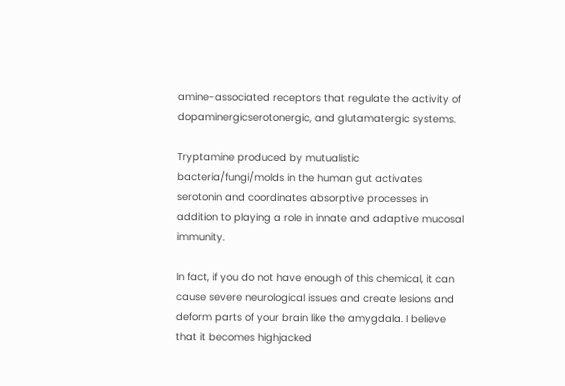amine-associated receptors that regulate the activity of dopaminergicserotonergic, and glutamatergic systems.

Tryptamine produced by mutualistic bacteria/fungi/molds in the human gut activates serotonin and coordinates absorptive processes in addition to playing a role in innate and adaptive mucosal immunity.

In fact, if you do not have enough of this chemical, it can cause severe neurological issues and create lesions and deform parts of your brain like the amygdala. I believe that it becomes highjacked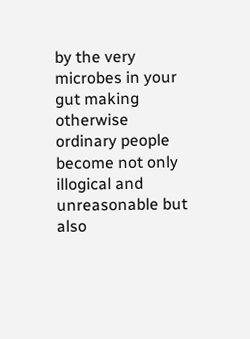by the very microbes in your gut making otherwise ordinary people become not only illogical and unreasonable but also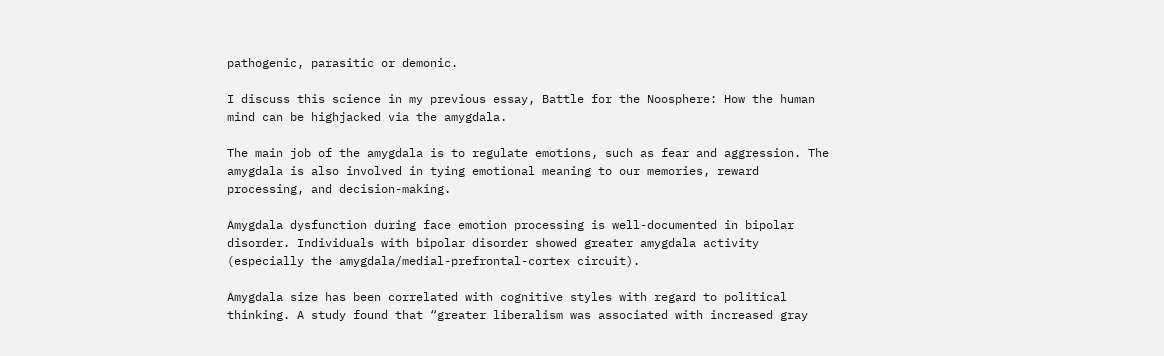pathogenic, parasitic or demonic.

I discuss this science in my previous essay, Battle for the Noosphere: How the human mind can be highjacked via the amygdala.

The main job of the amygdala is to regulate emotions, such as fear and aggression. The amygdala is also involved in tying emotional meaning to our memories, reward processing, and decision-making.

Amygdala dysfunction during face emotion processing is well-documented in bipolar disorder. Individuals with bipolar disorder showed greater amygdala activity (especially the amygdala/medial-prefrontal-cortex circuit).

Amygdala size has been correlated with cognitive styles with regard to political thinking. A study found that “greater liberalism was associated with increased gray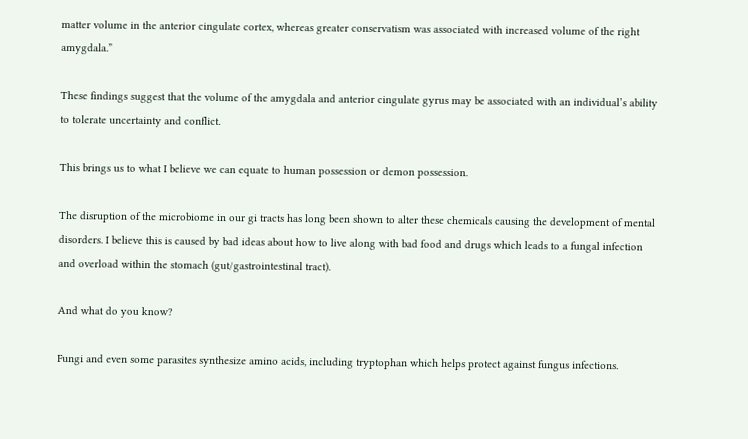matter volume in the anterior cingulate cortex, whereas greater conservatism was associated with increased volume of the right amygdala.”

These findings suggest that the volume of the amygdala and anterior cingulate gyrus may be associated with an individual’s ability to tolerate uncertainty and conflict.

This brings us to what I believe we can equate to human possession or demon possession.

The disruption of the microbiome in our gi tracts has long been shown to alter these chemicals causing the development of mental disorders. I believe this is caused by bad ideas about how to live along with bad food and drugs which leads to a fungal infection and overload within the stomach (gut/gastrointestinal tract).

And what do you know?

Fungi and even some parasites synthesize amino acids, including tryptophan which helps protect against fungus infections.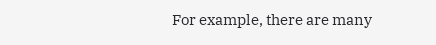For example, there are many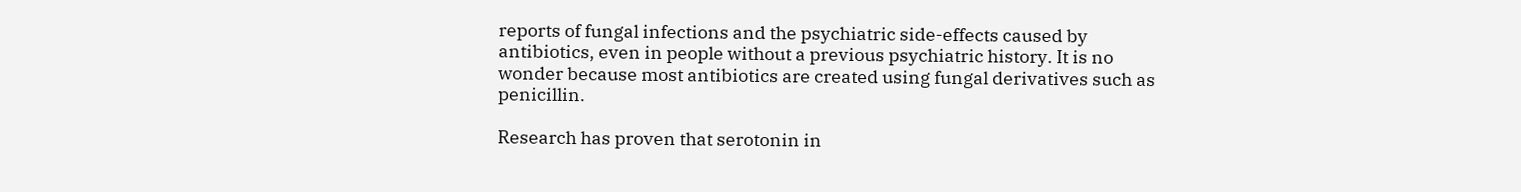reports of fungal infections and the psychiatric side-effects caused by antibiotics, even in people without a previous psychiatric history. It is no wonder because most antibiotics are created using fungal derivatives such as penicillin.

Research has proven that serotonin in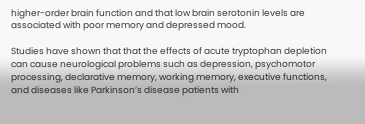higher-order brain function and that low brain serotonin levels are associated with poor memory and depressed mood.

Studies have shown that that the effects of acute tryptophan depletion can cause neurological problems such as depression, psychomotor processing, declarative memory, working memory, executive functions, and diseases like Parkinson’s disease patients with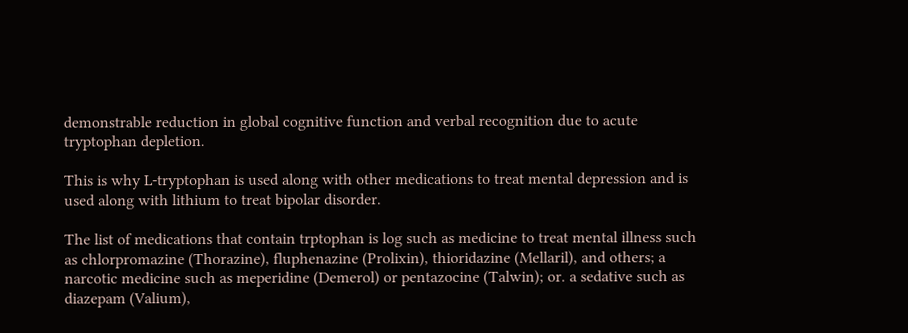demonstrable reduction in global cognitive function and verbal recognition due to acute tryptophan depletion.

This is why L-tryptophan is used along with other medications to treat mental depression and is used along with lithium to treat bipolar disorder.

The list of medications that contain trptophan is log such as medicine to treat mental illness such as chlorpromazine (Thorazine), fluphenazine (Prolixin), thioridazine (Mellaril), and others; a narcotic medicine such as meperidine (Demerol) or pentazocine (Talwin); or. a sedative such as diazepam (Valium),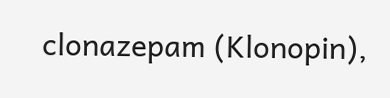clonazepam (Klonopin),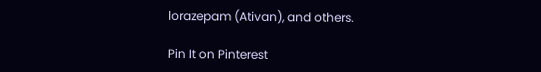lorazepam (Ativan), and others.

Pin It on Pinterest